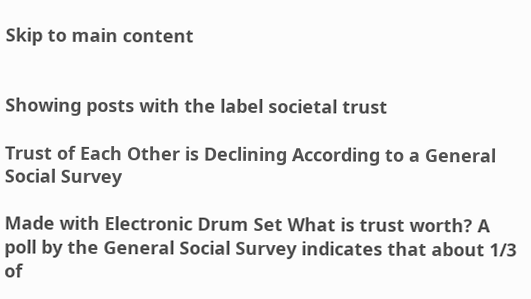Skip to main content


Showing posts with the label societal trust

Trust of Each Other is Declining According to a General Social Survey

Made with Electronic Drum Set What is trust worth? A poll by the General Social Survey indicates that about 1/3 of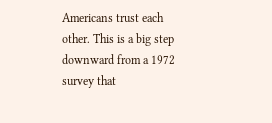Americans trust each other. This is a big step downward from a 1972 survey that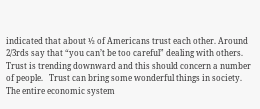indicated that about ½ of Americans trust each other. Around 2/3rds say that “you can’t be too careful” dealing with others.  Trust is trending downward and this should concern a number of people.   Trust can bring some wonderful things in society. The entire economic system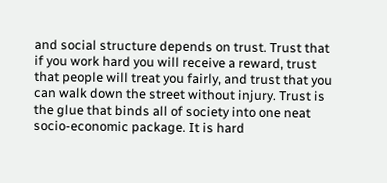and social structure depends on trust. Trust that if you work hard you will receive a reward, trust that people will treat you fairly, and trust that you can walk down the street without injury. Trust is the glue that binds all of society into one neat socio-economic package. It is hard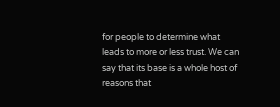for people to determine what leads to more or less trust. We can say that its base is a whole host of reasons that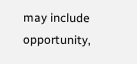may include opportunity,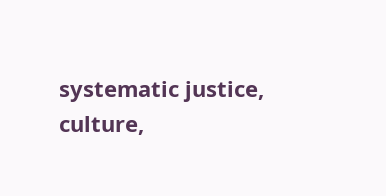systematic justice, culture,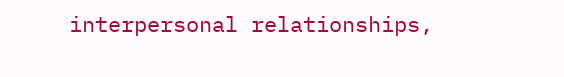interpersonal relationships,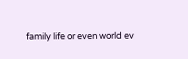family life or even world ev